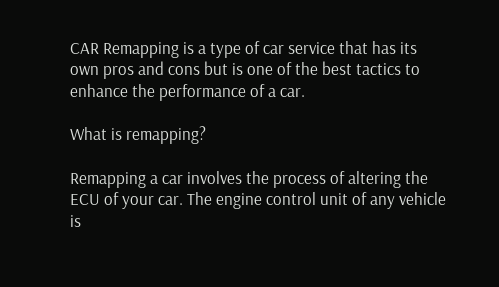CAR Remapping is a type of car service that has its own pros and cons but is one of the best tactics to enhance the performance of a car.

What is remapping?

Remapping a car involves the process of altering the ECU of your car. The engine control unit of any vehicle is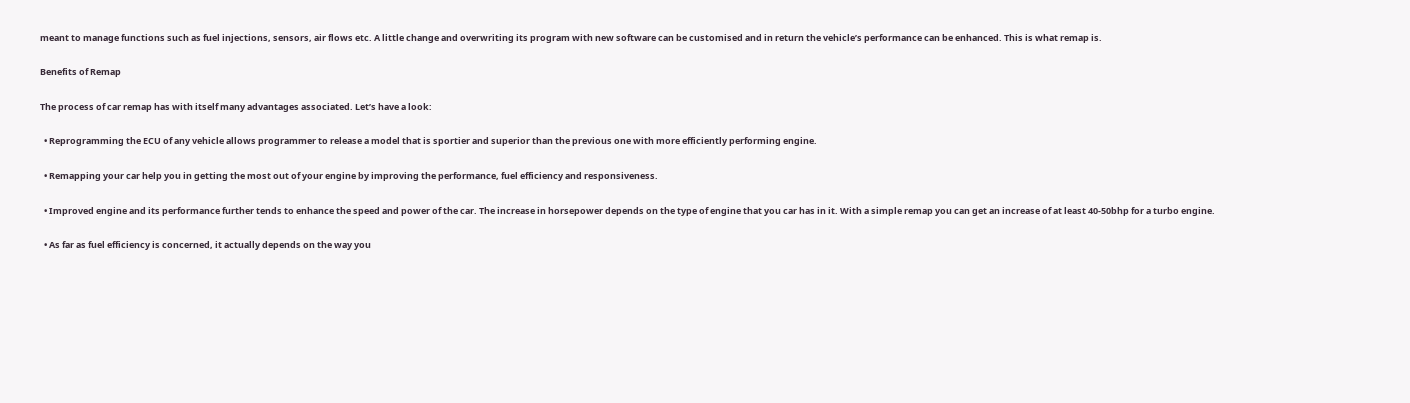meant to manage functions such as fuel injections, sensors, air flows etc. A little change and overwriting its program with new software can be customised and in return the vehicle’s performance can be enhanced. This is what remap is.

Benefits of Remap

The process of car remap has with itself many advantages associated. Let’s have a look:

  • Reprogramming the ECU of any vehicle allows programmer to release a model that is sportier and superior than the previous one with more efficiently performing engine.

  • Remapping your car help you in getting the most out of your engine by improving the performance, fuel efficiency and responsiveness.

  • Improved engine and its performance further tends to enhance the speed and power of the car. The increase in horsepower depends on the type of engine that you car has in it. With a simple remap you can get an increase of at least 40-50bhp for a turbo engine.

  • As far as fuel efficiency is concerned, it actually depends on the way you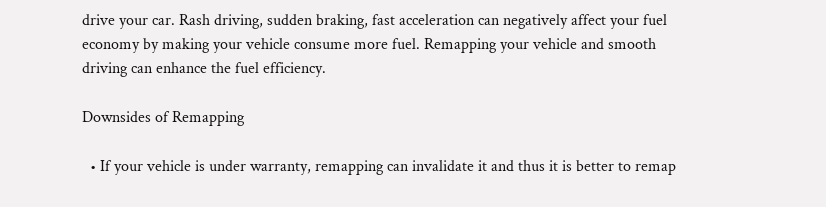drive your car. Rash driving, sudden braking, fast acceleration can negatively affect your fuel economy by making your vehicle consume more fuel. Remapping your vehicle and smooth driving can enhance the fuel efficiency.

Downsides of Remapping

  • If your vehicle is under warranty, remapping can invalidate it and thus it is better to remap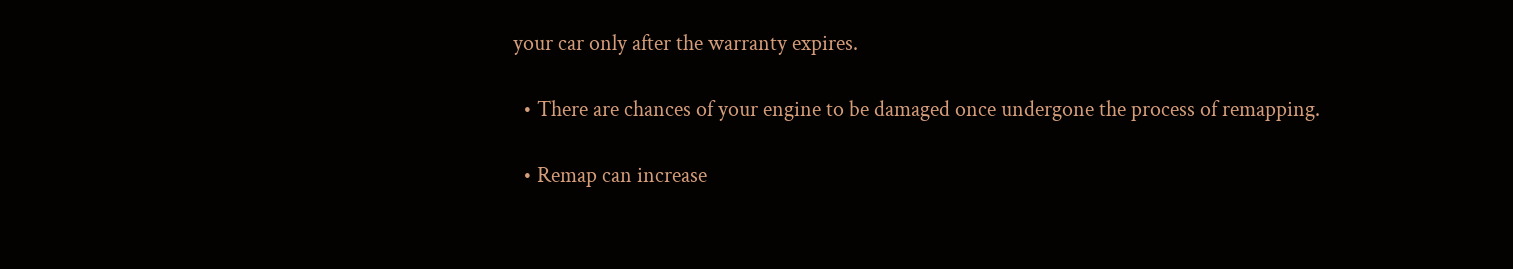your car only after the warranty expires.

  • There are chances of your engine to be damaged once undergone the process of remapping.

  • Remap can increase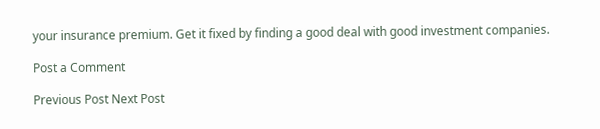your insurance premium. Get it fixed by finding a good deal with good investment companies.

Post a Comment

Previous Post Next Post